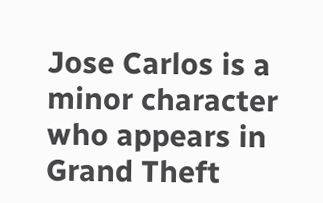Jose Carlos is a minor character who appears in Grand Theft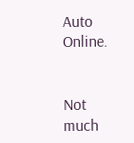Auto Online.


Not much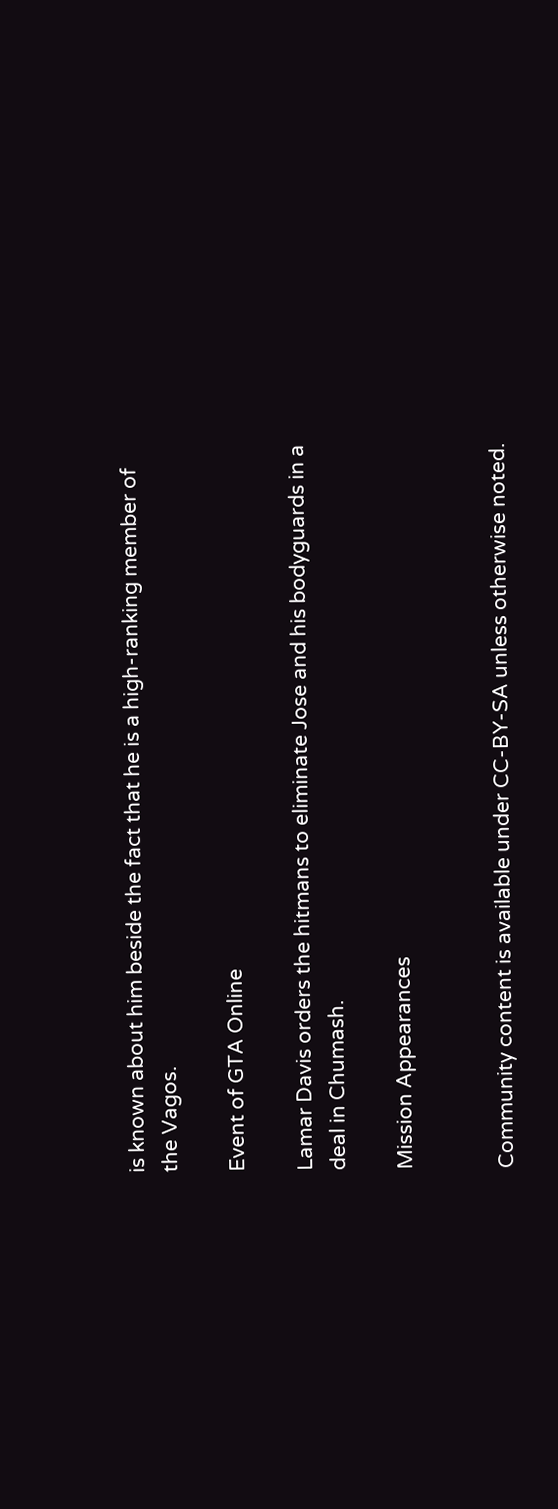is known about him beside the fact that he is a high-ranking member of the Vagos.

Event of GTA Online

Lamar Davis orders the hitmans to eliminate Jose and his bodyguards in a deal in Chumash.

Mission Appearances


Community content is available under CC-BY-SA unless otherwise noted.